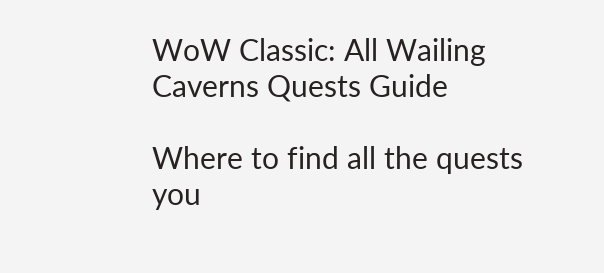WoW Classic: All Wailing Caverns Quests Guide

Where to find all the quests you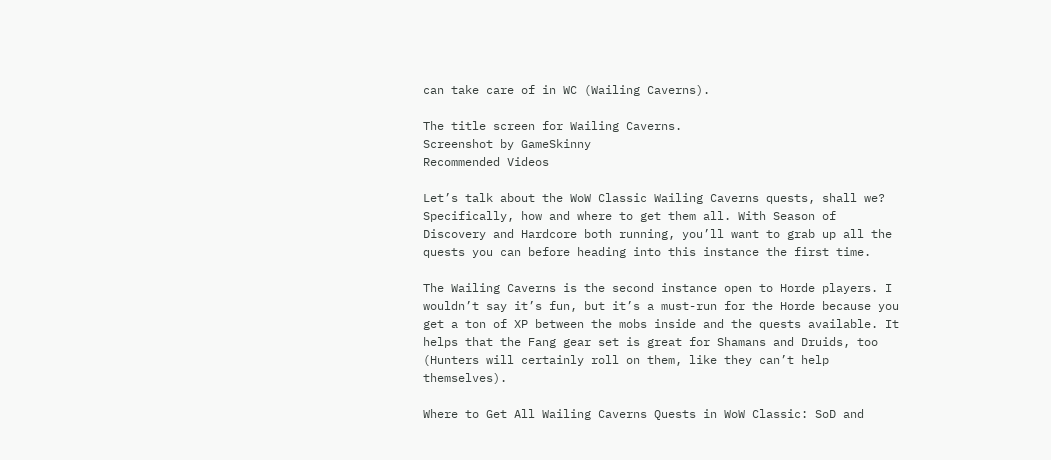can take care of in WC (Wailing Caverns).

The title screen for Wailing Caverns.
Screenshot by GameSkinny
Recommended Videos

Let’s talk about the WoW Classic Wailing Caverns quests, shall we? Specifically, how and where to get them all. With Season of Discovery and Hardcore both running, you’ll want to grab up all the quests you can before heading into this instance the first time.

The Wailing Caverns is the second instance open to Horde players. I wouldn’t say it’s fun, but it’s a must-run for the Horde because you get a ton of XP between the mobs inside and the quests available. It helps that the Fang gear set is great for Shamans and Druids, too (Hunters will certainly roll on them, like they can’t help themselves).

Where to Get All Wailing Caverns Quests in WoW Classic: SoD and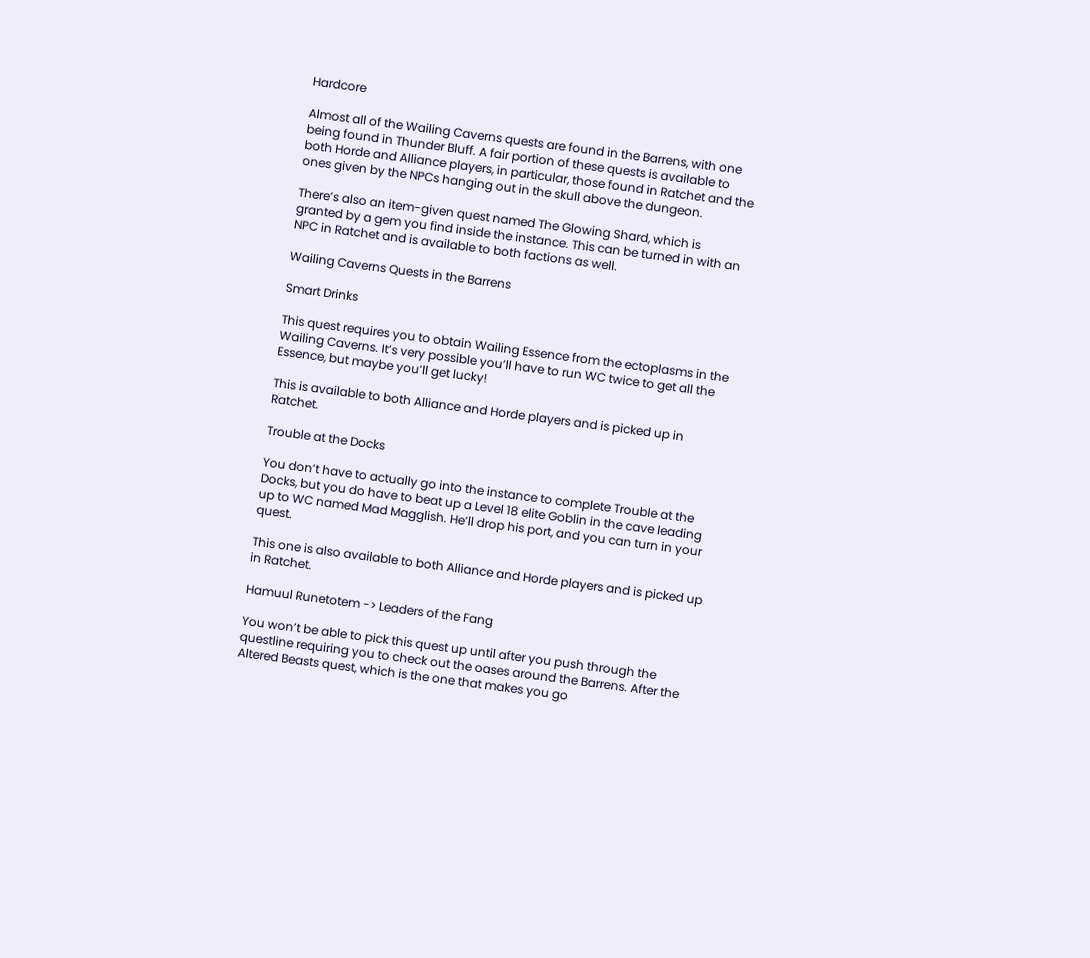Hardcore

Almost all of the Wailing Caverns quests are found in the Barrens, with one being found in Thunder Bluff. A fair portion of these quests is available to both Horde and Alliance players, in particular, those found in Ratchet and the ones given by the NPCs hanging out in the skull above the dungeon.

There’s also an item-given quest named The Glowing Shard, which is granted by a gem you find inside the instance. This can be turned in with an NPC in Ratchet and is available to both factions as well.

Wailing Caverns Quests in the Barrens

Smart Drinks

This quest requires you to obtain Wailing Essence from the ectoplasms in the Wailing Caverns. It’s very possible you’ll have to run WC twice to get all the Essence, but maybe you’ll get lucky!

This is available to both Alliance and Horde players and is picked up in Ratchet.

Trouble at the Docks

You don’t have to actually go into the instance to complete Trouble at the Docks, but you do have to beat up a Level 18 elite Goblin in the cave leading up to WC named Mad Magglish. He’ll drop his port, and you can turn in your quest.

This one is also available to both Alliance and Horde players and is picked up in Ratchet.

Hamuul Runetotem -> Leaders of the Fang

You won’t be able to pick this quest up until after you push through the questline requiring you to check out the oases around the Barrens. After the Altered Beasts quest, which is the one that makes you go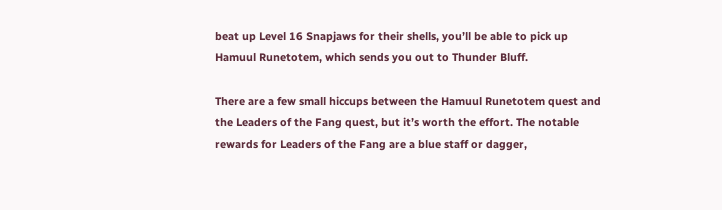beat up Level 16 Snapjaws for their shells, you’ll be able to pick up Hamuul Runetotem, which sends you out to Thunder Bluff.

There are a few small hiccups between the Hamuul Runetotem quest and the Leaders of the Fang quest, but it’s worth the effort. The notable rewards for Leaders of the Fang are a blue staff or dagger,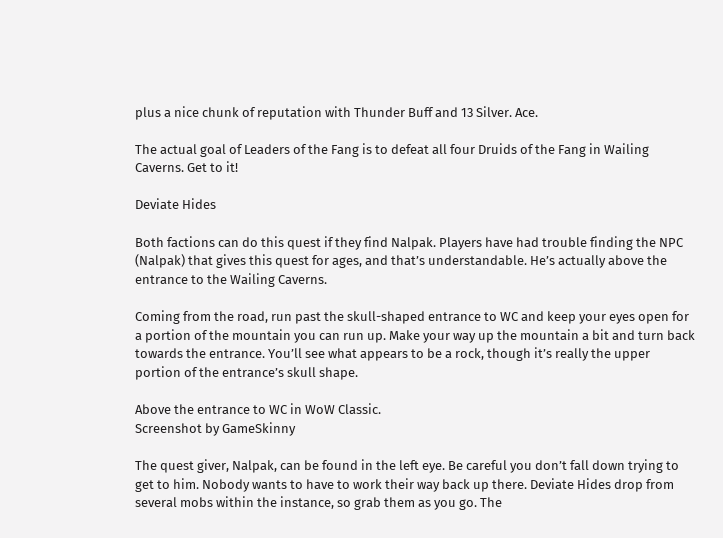plus a nice chunk of reputation with Thunder Buff and 13 Silver. Ace.

The actual goal of Leaders of the Fang is to defeat all four Druids of the Fang in Wailing Caverns. Get to it!

Deviate Hides

Both factions can do this quest if they find Nalpak. Players have had trouble finding the NPC (Nalpak) that gives this quest for ages, and that’s understandable. He’s actually above the entrance to the Wailing Caverns.

Coming from the road, run past the skull-shaped entrance to WC and keep your eyes open for a portion of the mountain you can run up. Make your way up the mountain a bit and turn back towards the entrance. You’ll see what appears to be a rock, though it’s really the upper portion of the entrance’s skull shape.

Above the entrance to WC in WoW Classic.
Screenshot by GameSkinny

The quest giver, Nalpak, can be found in the left eye. Be careful you don’t fall down trying to get to him. Nobody wants to have to work their way back up there. Deviate Hides drop from several mobs within the instance, so grab them as you go. The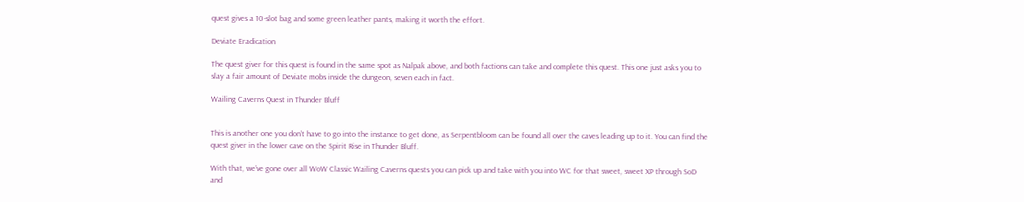quest gives a 10-slot bag and some green leather pants, making it worth the effort.

Deviate Eradication

The quest giver for this quest is found in the same spot as Nalpak above, and both factions can take and complete this quest. This one just asks you to slay a fair amount of Deviate mobs inside the dungeon, seven each in fact.

Wailing Caverns Quest in Thunder Bluff


This is another one you don’t have to go into the instance to get done, as Serpentbloom can be found all over the caves leading up to it. You can find the quest giver in the lower cave on the Spirit Rise in Thunder Bluff.

With that, we’ve gone over all WoW Classic Wailing Caverns quests you can pick up and take with you into WC for that sweet, sweet XP through SoD and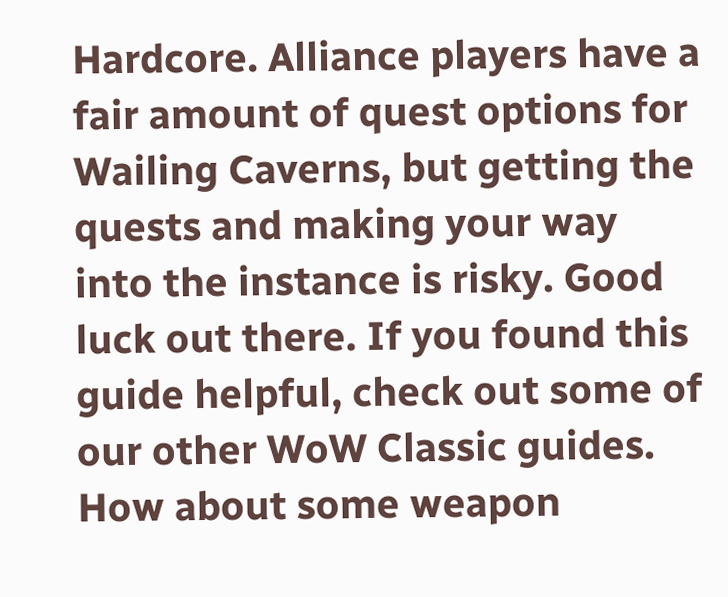Hardcore. Alliance players have a fair amount of quest options for Wailing Caverns, but getting the quests and making your way into the instance is risky. Good luck out there. If you found this guide helpful, check out some of our other WoW Classic guides. How about some weapon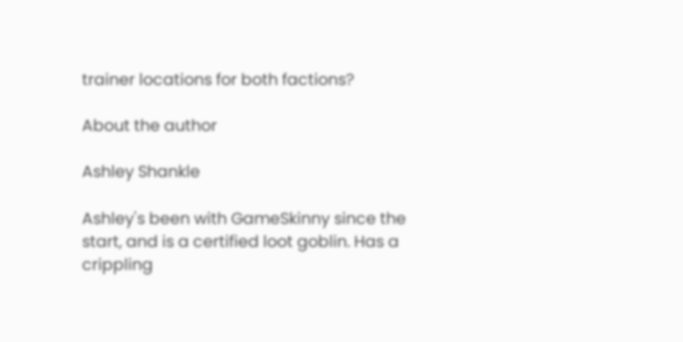trainer locations for both factions?

About the author

Ashley Shankle

Ashley's been with GameSkinny since the start, and is a certified loot goblin. Has a crippling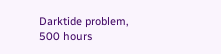Darktide problem, 500 hours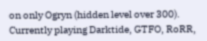on only Ogryn (hidden level over 300). Currently playing Darktide, GTFO, RoRR,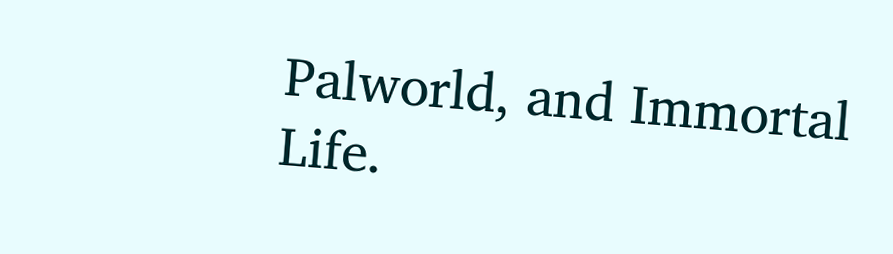Palworld, and Immortal Life.